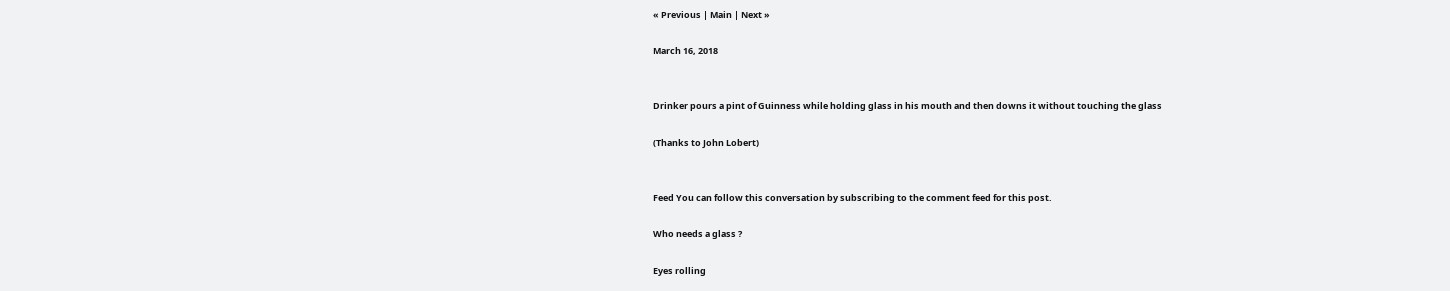« Previous | Main | Next »

March 16, 2018


Drinker pours a pint of Guinness while holding glass in his mouth and then downs it without touching the glass

(Thanks to John Lobert)


Feed You can follow this conversation by subscribing to the comment feed for this post.

Who needs a glass ?

Eyes rolling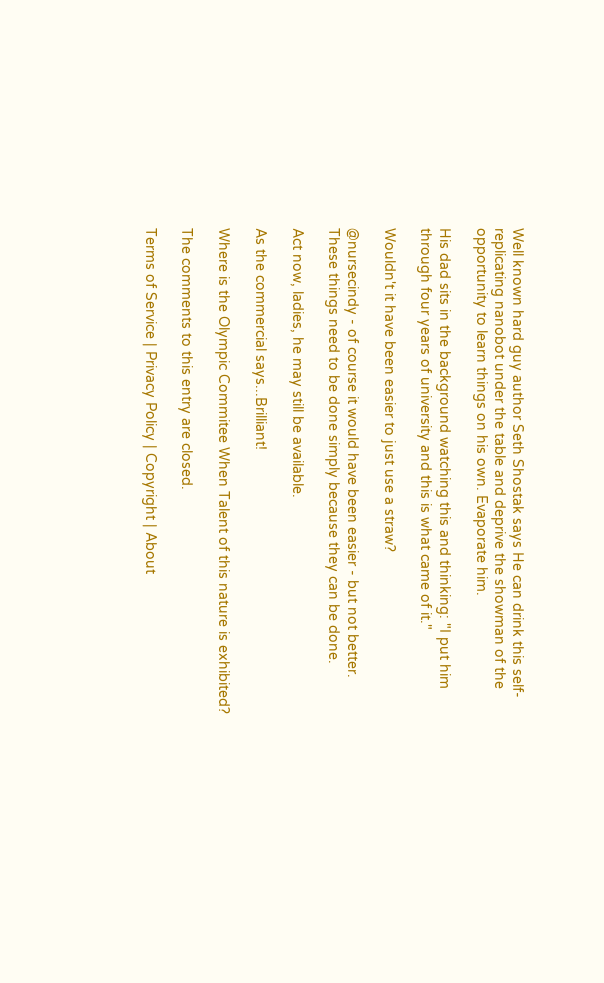Well known hard guy author Seth Shostak says He can drink this self-replicating nanobot under the table and deprive the showman of the opportunity to learn things on his own. Evaporate him.

His dad sits in the background watching this and thinking: "I put him through four years of university and this is what came of it."

Wouldn't it have been easier to just use a straw?

@nursecindy - of course it would have been easier - but not better. These things need to be done simply because they can be done.

Act now, ladies, he may still be available.

As the commercial says...Brilliant!

Where is the Olympic Commitee When Talent of this nature is exhibited?

The comments to this entry are closed.

Terms of Service | Privacy Policy | Copyright | About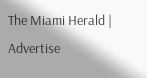The Miami Herald | Advertise